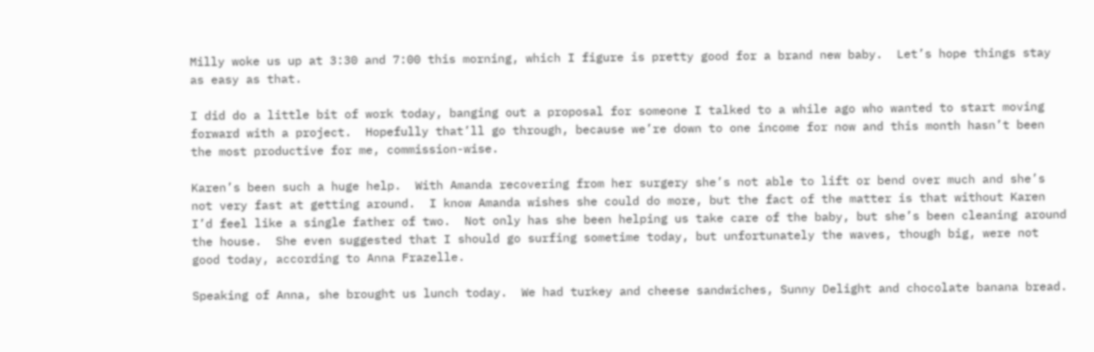Milly woke us up at 3:30 and 7:00 this morning, which I figure is pretty good for a brand new baby.  Let’s hope things stay as easy as that.

I did do a little bit of work today, banging out a proposal for someone I talked to a while ago who wanted to start moving forward with a project.  Hopefully that’ll go through, because we’re down to one income for now and this month hasn’t been the most productive for me, commission-wise.

Karen’s been such a huge help.  With Amanda recovering from her surgery she’s not able to lift or bend over much and she’s not very fast at getting around.  I know Amanda wishes she could do more, but the fact of the matter is that without Karen I’d feel like a single father of two.  Not only has she been helping us take care of the baby, but she’s been cleaning around the house.  She even suggested that I should go surfing sometime today, but unfortunately the waves, though big, were not good today, according to Anna Frazelle.

Speaking of Anna, she brought us lunch today.  We had turkey and cheese sandwiches, Sunny Delight and chocolate banana bread.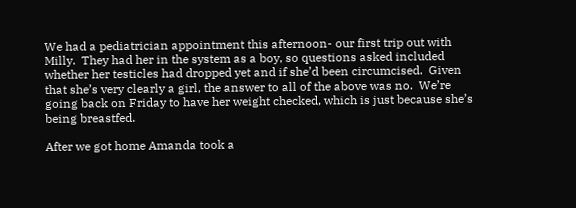We had a pediatrician appointment this afternoon- our first trip out with Milly.  They had her in the system as a boy, so questions asked included whether her testicles had dropped yet and if she’d been circumcised.  Given that she’s very clearly a girl, the answer to all of the above was no.  We’re going back on Friday to have her weight checked, which is just because she’s being breastfed.

After we got home Amanda took a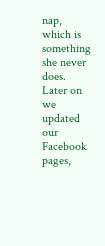nap, which is something she never does.  Later on we updated our Facebook pages,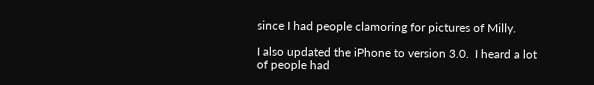since I had people clamoring for pictures of Milly.

I also updated the iPhone to version 3.0.  I heard a lot of people had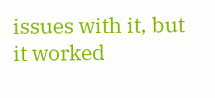issues with it, but it worked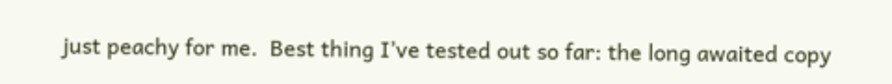just peachy for me.  Best thing I’ve tested out so far: the long awaited copy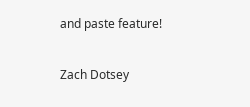and paste feature!

Zach Dotsey